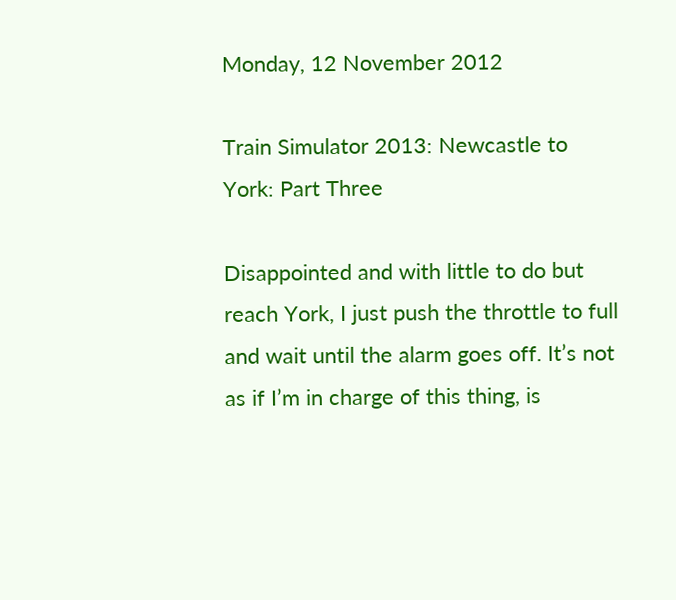Monday, 12 November 2012

Train Simulator 2013: Newcastle to York: Part Three

Disappointed and with little to do but reach York, I just push the throttle to full and wait until the alarm goes off. It’s not as if I’m in charge of this thing, is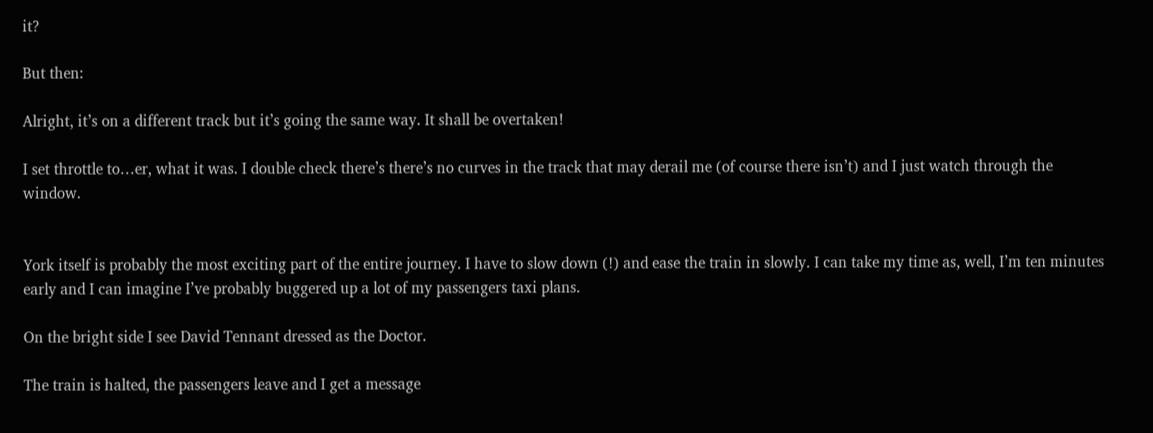it?

But then:

Alright, it’s on a different track but it’s going the same way. It shall be overtaken!

I set throttle to…er, what it was. I double check there’s there’s no curves in the track that may derail me (of course there isn’t) and I just watch through the window.


York itself is probably the most exciting part of the entire journey. I have to slow down (!) and ease the train in slowly. I can take my time as, well, I’m ten minutes early and I can imagine I’ve probably buggered up a lot of my passengers taxi plans.

On the bright side I see David Tennant dressed as the Doctor.

The train is halted, the passengers leave and I get a message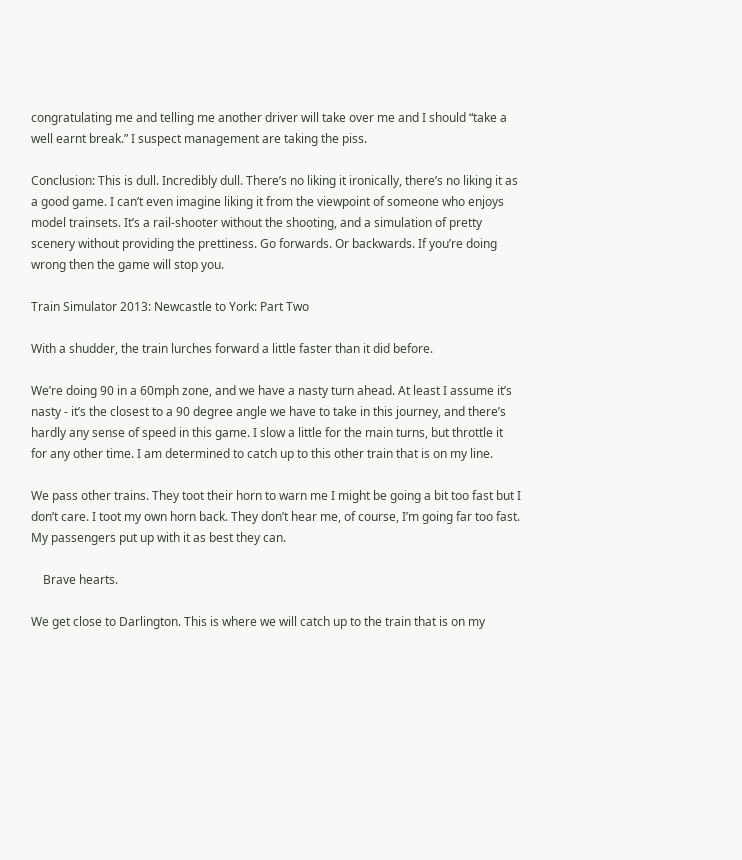congratulating me and telling me another driver will take over me and I should “take a well earnt break.” I suspect management are taking the piss.

Conclusion: This is dull. Incredibly dull. There’s no liking it ironically, there’s no liking it as a good game. I can’t even imagine liking it from the viewpoint of someone who enjoys model trainsets. It’s a rail-shooter without the shooting, and a simulation of pretty scenery without providing the prettiness. Go forwards. Or backwards. If you’re doing wrong then the game will stop you.

Train Simulator 2013: Newcastle to York: Part Two

With a shudder, the train lurches forward a little faster than it did before.

We’re doing 90 in a 60mph zone, and we have a nasty turn ahead. At least I assume it’s nasty - it’s the closest to a 90 degree angle we have to take in this journey, and there’s hardly any sense of speed in this game. I slow a little for the main turns, but throttle it for any other time. I am determined to catch up to this other train that is on my line.

We pass other trains. They toot their horn to warn me I might be going a bit too fast but I don’t care. I toot my own horn back. They don’t hear me, of course, I’m going far too fast. My passengers put up with it as best they can.

    Brave hearts.

We get close to Darlington. This is where we will catch up to the train that is on my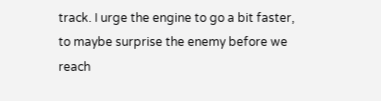track. I urge the engine to go a bit faster, to maybe surprise the enemy before we reach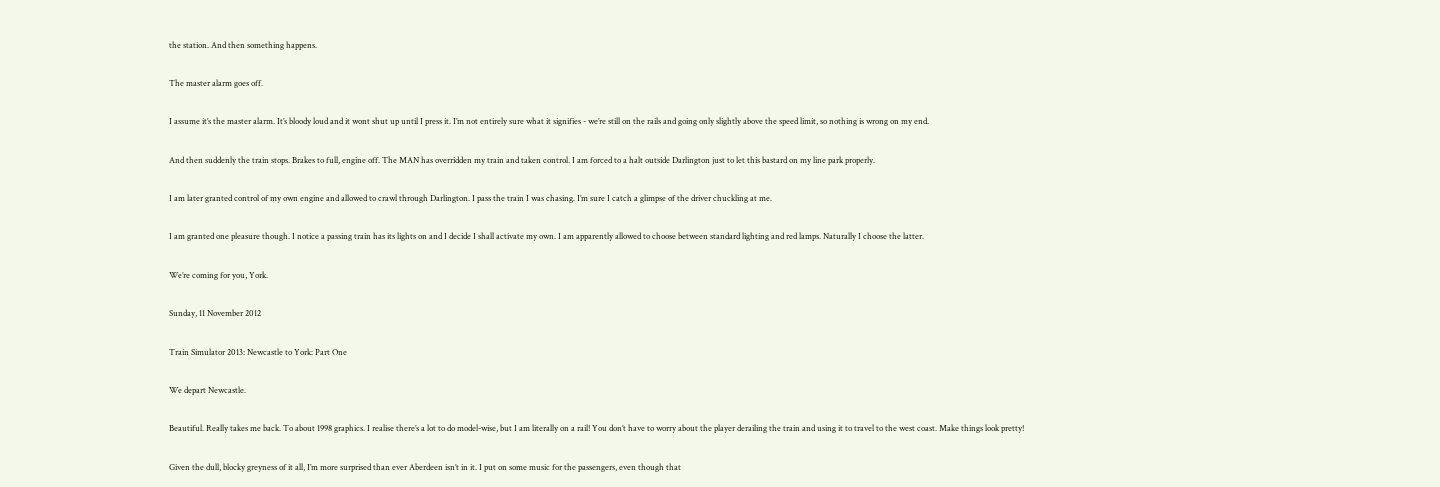the station. And then something happens.

The master alarm goes off.

I assume it’s the master alarm. It’s bloody loud and it wont shut up until I press it. I’m not entirely sure what it signifies - we’re still on the rails and going only slightly above the speed limit, so nothing is wrong on my end.

And then suddenly the train stops. Brakes to full, engine off. The MAN has overridden my train and taken control. I am forced to a halt outside Darlington just to let this bastard on my line park properly.

I am later granted control of my own engine and allowed to crawl through Darlington. I pass the train I was chasing. I’m sure I catch a glimpse of the driver chuckling at me.

I am granted one pleasure though. I notice a passing train has its lights on and I decide I shall activate my own. I am apparently allowed to choose between standard lighting and red lamps. Naturally I choose the latter.

We’re coming for you, York.

Sunday, 11 November 2012

Train Simulator 2013: Newcastle to York: Part One

We depart Newcastle.

Beautiful. Really takes me back. To about 1998 graphics. I realise there’s a lot to do model-wise, but I am literally on a rail! You don’t have to worry about the player derailing the train and using it to travel to the west coast. Make things look pretty!

Given the dull, blocky greyness of it all, I’m more surprised than ever Aberdeen isn’t in it. I put on some music for the passengers, even though that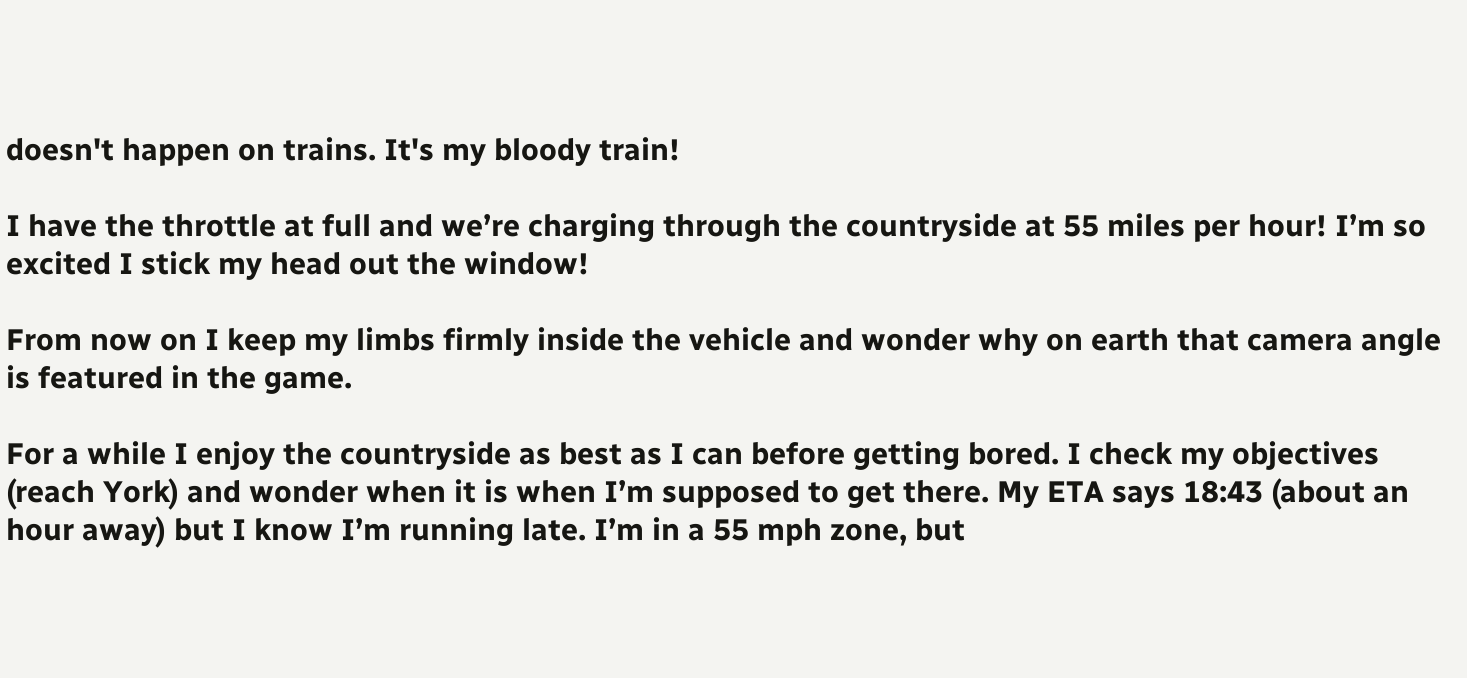doesn't happen on trains. It's my bloody train!

I have the throttle at full and we’re charging through the countryside at 55 miles per hour! I’m so excited I stick my head out the window!

From now on I keep my limbs firmly inside the vehicle and wonder why on earth that camera angle is featured in the game.

For a while I enjoy the countryside as best as I can before getting bored. I check my objectives (reach York) and wonder when it is when I’m supposed to get there. My ETA says 18:43 (about an hour away) but I know I’m running late. I’m in a 55 mph zone, but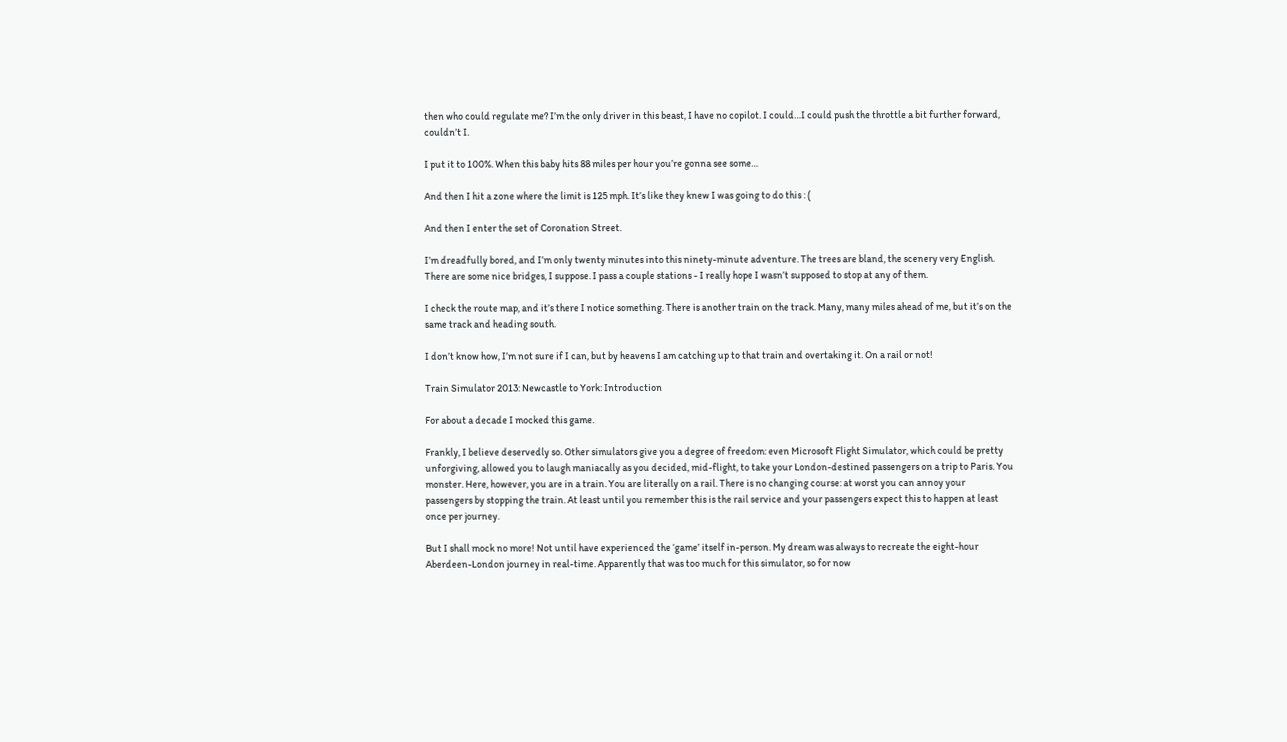then who could regulate me? I’m the only driver in this beast, I have no copilot. I could…I could push the throttle a bit further forward, couldn’t I.

I put it to 100%. When this baby hits 88 miles per hour you’re gonna see some…

And then I hit a zone where the limit is 125 mph. It’s like they knew I was going to do this : (

And then I enter the set of Coronation Street.

I’m dreadfully bored, and I’m only twenty minutes into this ninety-minute adventure. The trees are bland, the scenery very English. There are some nice bridges, I suppose. I pass a couple stations - I really hope I wasn’t supposed to stop at any of them.

I check the route map, and it’s there I notice something. There is another train on the track. Many, many miles ahead of me, but it’s on the same track and heading south.

I don’t know how, I’m not sure if I can, but by heavens I am catching up to that train and overtaking it. On a rail or not!

Train Simulator 2013: Newcastle to York: Introduction

For about a decade I mocked this game.

Frankly, I believe deservedly so. Other simulators give you a degree of freedom: even Microsoft Flight Simulator, which could be pretty unforgiving, allowed you to laugh maniacally as you decided, mid-flight, to take your London-destined passengers on a trip to Paris. You monster. Here, however, you are in a train. You are literally on a rail. There is no changing course: at worst you can annoy your passengers by stopping the train. At least until you remember this is the rail service and your passengers expect this to happen at least once per journey.

But I shall mock no more! Not until have experienced the ‘game’ itself in-person. My dream was always to recreate the eight-hour Aberdeen-London journey in real-time. Apparently that was too much for this simulator, so for now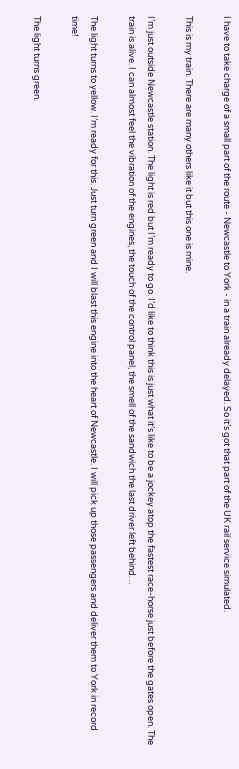I have to take charge of a small part of the route - Newcastle to York - in a train already delayed. So it’s got that part of the UK rail service simulated.

This is my train. There are many others like it but this one is mine.

I’m just outside Newcastle station. The light is red but I’m ready to go. I’d like to think this is just what it’s like to be a jockey atop the fastest race-horse just before the gates open. The train is alive. I can almost feel the vibration of the engines, the touch of the control panel, the smell of the sandwich the last driver left behind…

The light turns to yellow. I’m ready for this. Just turn green and I will blast this engine into the heart of Newcastle. I will pick up those passengers and deliver them to York in record time!

The light turns green.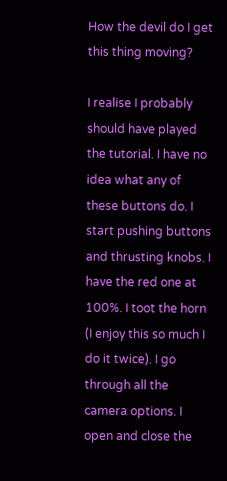How the devil do I get this thing moving?

I realise I probably should have played the tutorial. I have no idea what any of these buttons do. I start pushing buttons and thrusting knobs. I have the red one at 100%. I toot the horn (I enjoy this so much I do it twice). I go through all the camera options. I open and close the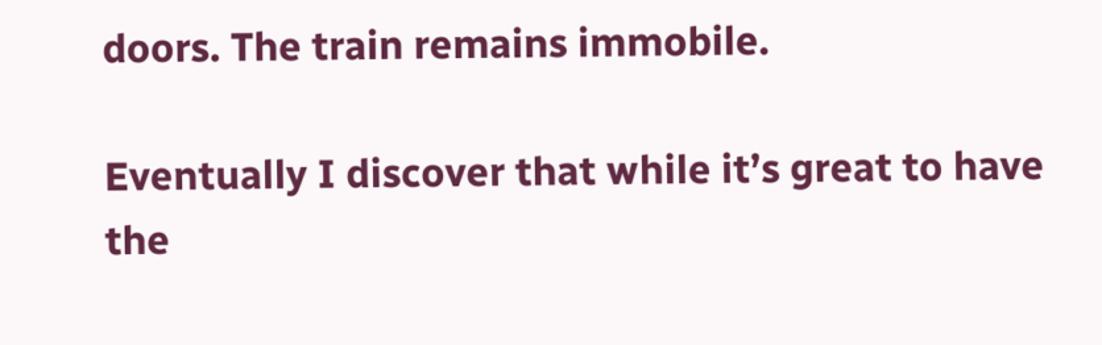doors. The train remains immobile.

Eventually I discover that while it’s great to have the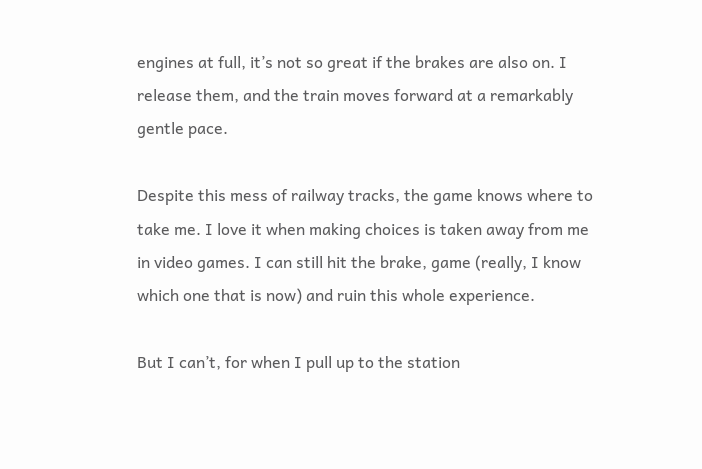engines at full, it’s not so great if the brakes are also on. I release them, and the train moves forward at a remarkably gentle pace.

Despite this mess of railway tracks, the game knows where to take me. I love it when making choices is taken away from me in video games. I can still hit the brake, game (really, I know which one that is now) and ruin this whole experience.

But I can’t, for when I pull up to the station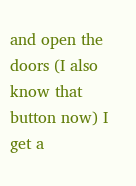and open the doors (I also know that button now) I get a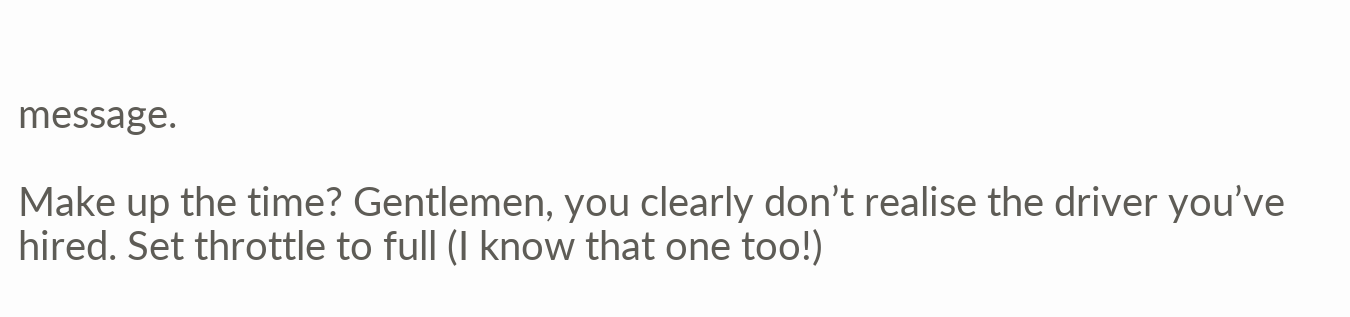message.

Make up the time? Gentlemen, you clearly don’t realise the driver you’ve hired. Set throttle to full (I know that one too!)